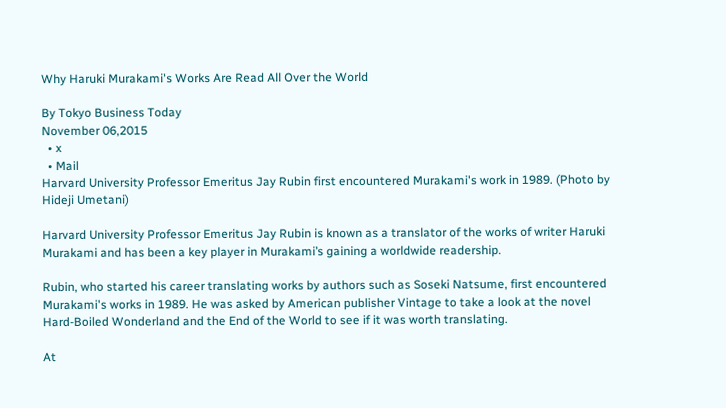Why Haruki Murakami's Works Are Read All Over the World

By Tokyo Business Today
November 06,2015
  • x
  • Mail
Harvard University Professor Emeritus Jay Rubin first encountered Murakami's work in 1989. (Photo by Hideji Umetani)

Harvard University Professor Emeritus Jay Rubin is known as a translator of the works of writer Haruki Murakami and has been a key player in Murakami’s gaining a worldwide readership.

Rubin, who started his career translating works by authors such as Soseki Natsume, first encountered Murakami's works in 1989. He was asked by American publisher Vintage to take a look at the novel Hard-Boiled Wonderland and the End of the World to see if it was worth translating.

At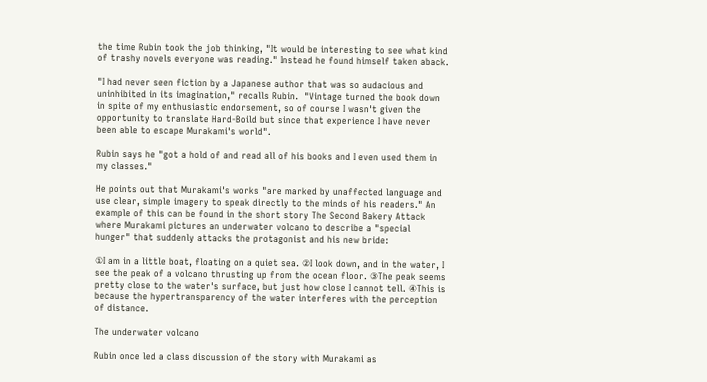the time Rubin took the job thinking, "It would be interesting to see what kind of trashy novels everyone was reading." Instead he found himself taken aback.

"I had never seen fiction by a Japanese author that was so audacious and uninhibited in its imagination," recalls Rubin.  "Vintage turned the book down in spite of my enthusiastic endorsement, so of course I wasn't given the opportunity to translate Hard-Boild but since that experience I have never been able to escape Murakami's world".

Rubin says he "got a hold of and read all of his books and I even used them in my classes."

He points out that Murakami's works "are marked by unaffected language and use clear, simple imagery to speak directly to the minds of his readers." An example of this can be found in the short story The Second Bakery Attack where Murakami pictures an underwater volcano to describe a "special hunger" that suddenly attacks the protagonist and his new bride:

①I am in a little boat, floating on a quiet sea. ②I look down, and in the water, I see the peak of a volcano thrusting up from the ocean floor. ③The peak seems pretty close to the water's surface, but just how close I cannot tell. ④This is because the hypertransparency of the water interferes with the perception of distance.

The underwater volcano

Rubin once led a class discussion of the story with Murakami as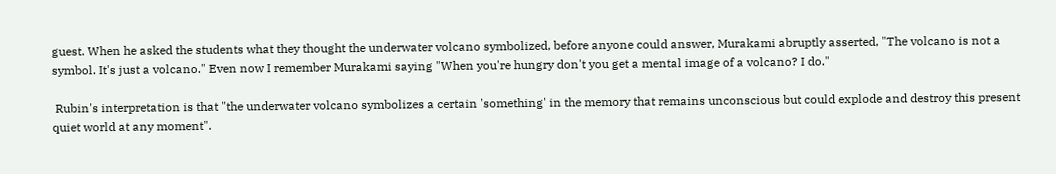guest. When he asked the students what they thought the underwater volcano symbolized, before anyone could answer, Murakami abruptly asserted, "The volcano is not a symbol. It's just a volcano." Even now I remember Murakami saying "When you're hungry don't you get a mental image of a volcano? I do."

 Rubin's interpretation is that "the underwater volcano symbolizes a certain 'something' in the memory that remains unconscious but could explode and destroy this present quiet world at any moment".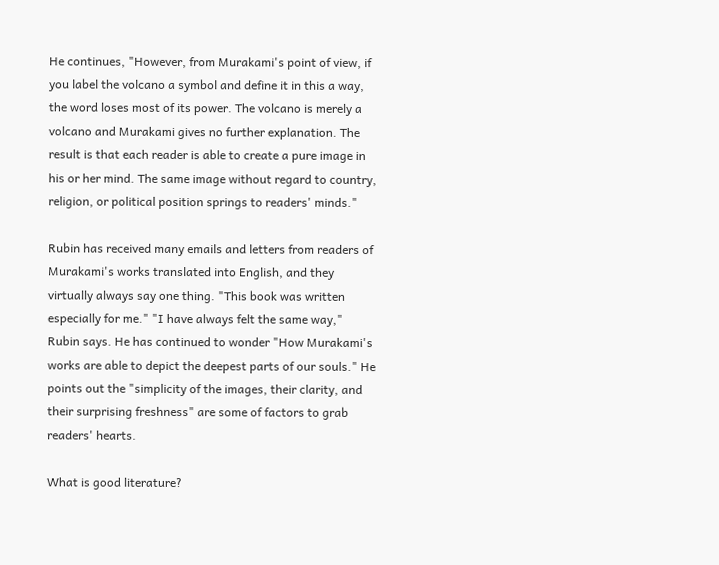He continues, "However, from Murakami's point of view, if you label the volcano a symbol and define it in this a way, the word loses most of its power. The volcano is merely a volcano and Murakami gives no further explanation. The result is that each reader is able to create a pure image in his or her mind. The same image without regard to country, religion, or political position springs to readers' minds."

Rubin has received many emails and letters from readers of Murakami's works translated into English, and they virtually always say one thing. "This book was written especially for me." "I have always felt the same way," Rubin says. He has continued to wonder "How Murakami's works are able to depict the deepest parts of our souls." He points out the "simplicity of the images, their clarity, and their surprising freshness" are some of factors to grab readers' hearts.

What is good literature?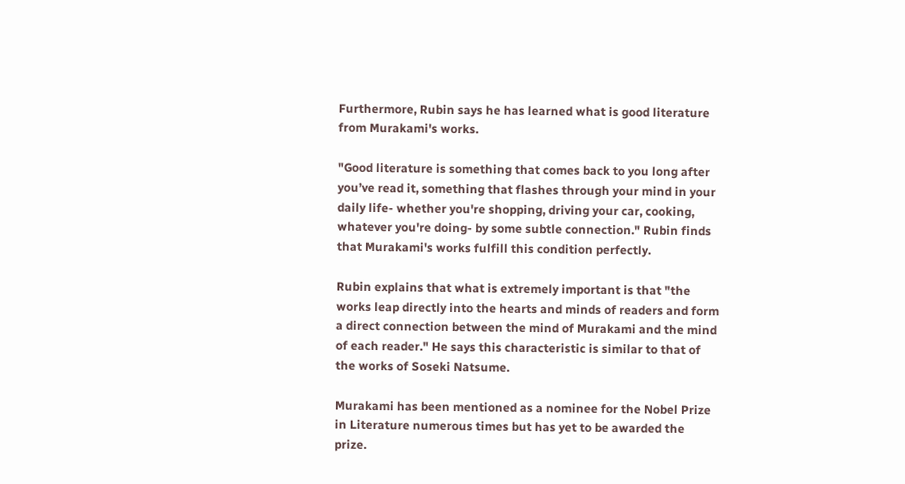Furthermore, Rubin says he has learned what is good literature from Murakami's works.

"Good literature is something that comes back to you long after you’ve read it, something that flashes through your mind in your daily life- whether you're shopping, driving your car, cooking, whatever you're doing- by some subtle connection." Rubin finds that Murakami's works fulfill this condition perfectly.

Rubin explains that what is extremely important is that "the works leap directly into the hearts and minds of readers and form a direct connection between the mind of Murakami and the mind of each reader." He says this characteristic is similar to that of the works of Soseki Natsume.

Murakami has been mentioned as a nominee for the Nobel Prize in Literature numerous times but has yet to be awarded the prize.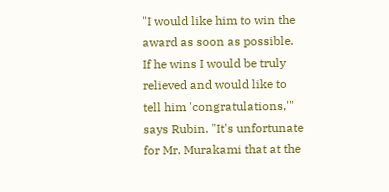"I would like him to win the award as soon as possible. If he wins I would be truly relieved and would like to tell him 'congratulations,'" says Rubin. "It's unfortunate for Mr. Murakami that at the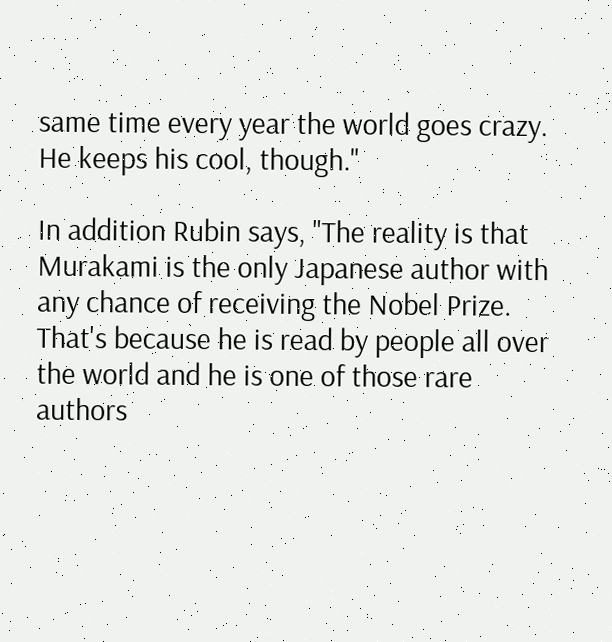same time every year the world goes crazy. He keeps his cool, though."

In addition Rubin says, "The reality is that Murakami is the only Japanese author with any chance of receiving the Nobel Prize. That's because he is read by people all over the world and he is one of those rare authors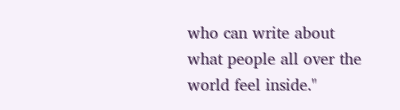who can write about what people all over the world feel inside."